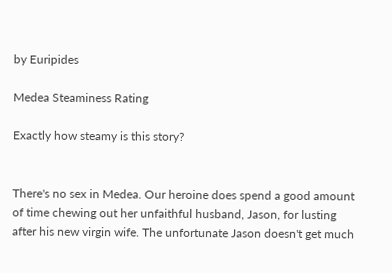by Euripides

Medea Steaminess Rating

Exactly how steamy is this story?


There's no sex in Medea. Our heroine does spend a good amount of time chewing out her unfaithful husband, Jason, for lusting after his new virgin wife. The unfortunate Jason doesn't get much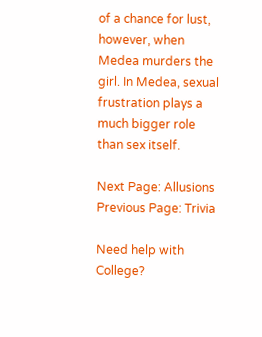of a chance for lust, however, when Medea murders the girl. In Medea, sexual frustration plays a much bigger role than sex itself.

Next Page: Allusions
Previous Page: Trivia

Need help with College?